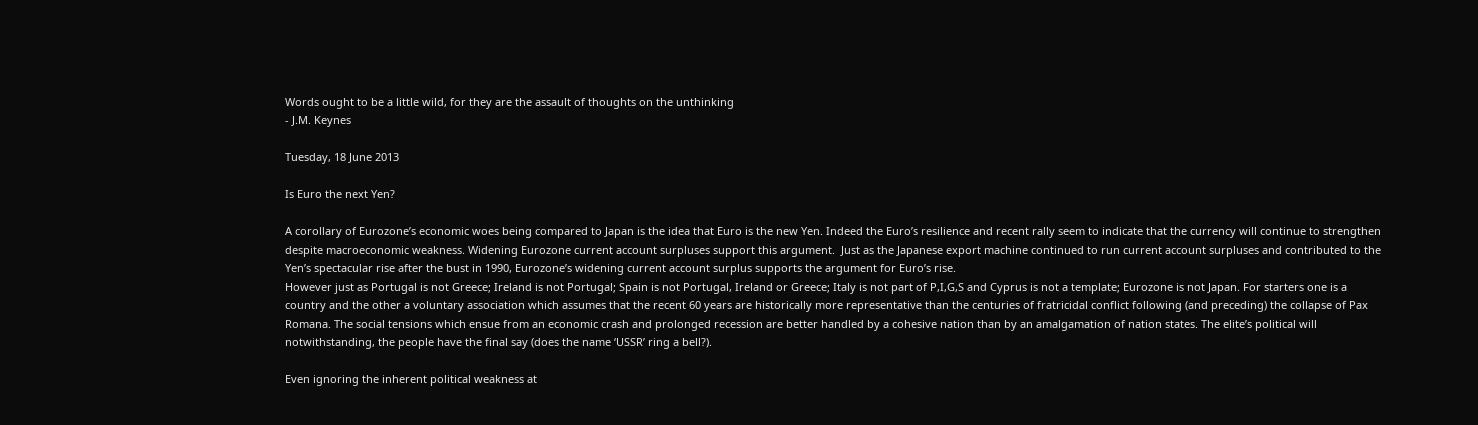Words ought to be a little wild, for they are the assault of thoughts on the unthinking
- J.M. Keynes

Tuesday, 18 June 2013

Is Euro the next Yen?

A corollary of Eurozone’s economic woes being compared to Japan is the idea that Euro is the new Yen. Indeed the Euro’s resilience and recent rally seem to indicate that the currency will continue to strengthen despite macroeconomic weakness. Widening Eurozone current account surpluses support this argument.  Just as the Japanese export machine continued to run current account surpluses and contributed to the Yen’s spectacular rise after the bust in 1990, Eurozone’s widening current account surplus supports the argument for Euro’s rise.
However just as Portugal is not Greece; Ireland is not Portugal; Spain is not Portugal, Ireland or Greece; Italy is not part of P,I,G,S and Cyprus is not a template; Eurozone is not Japan. For starters one is a country and the other a voluntary association which assumes that the recent 60 years are historically more representative than the centuries of fratricidal conflict following (and preceding) the collapse of Pax Romana. The social tensions which ensue from an economic crash and prolonged recession are better handled by a cohesive nation than by an amalgamation of nation states. The elite’s political will notwithstanding, the people have the final say (does the name ‘USSR’ ring a bell?).

Even ignoring the inherent political weakness at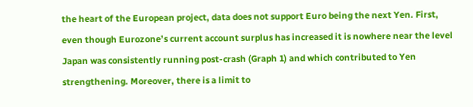the heart of the European project, data does not support Euro being the next Yen. First, even though Eurozone’s current account surplus has increased it is nowhere near the level Japan was consistently running post-crash (Graph 1) and which contributed to Yen strengthening. Moreover, there is a limit to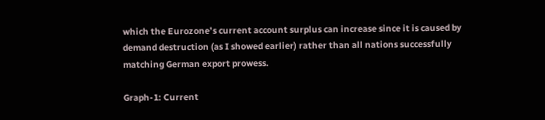which the Eurozone’s current account surplus can increase since it is caused by demand destruction (as I showed earlier) rather than all nations successfully matching German export prowess.

Graph-1: Current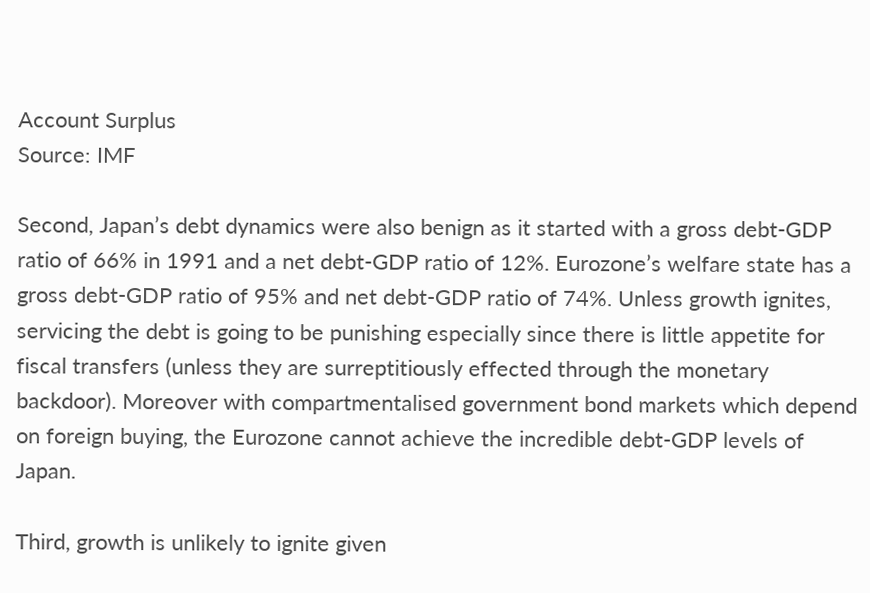Account Surplus
Source: IMF

Second, Japan’s debt dynamics were also benign as it started with a gross debt-GDP ratio of 66% in 1991 and a net debt-GDP ratio of 12%. Eurozone’s welfare state has a gross debt-GDP ratio of 95% and net debt-GDP ratio of 74%. Unless growth ignites, servicing the debt is going to be punishing especially since there is little appetite for fiscal transfers (unless they are surreptitiously effected through the monetary backdoor). Moreover with compartmentalised government bond markets which depend on foreign buying, the Eurozone cannot achieve the incredible debt-GDP levels of Japan.

Third, growth is unlikely to ignite given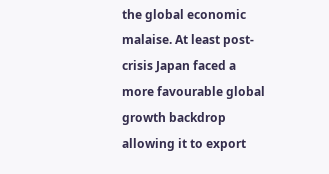the global economic malaise. At least post-crisis Japan faced a more favourable global growth backdrop allowing it to export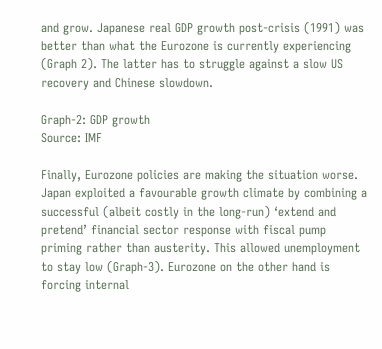and grow. Japanese real GDP growth post-crisis (1991) was better than what the Eurozone is currently experiencing (Graph 2). The latter has to struggle against a slow US recovery and Chinese slowdown.

Graph-2: GDP growth
Source: IMF

Finally, Eurozone policies are making the situation worse. Japan exploited a favourable growth climate by combining a successful (albeit costly in the long-run) ‘extend and pretend’ financial sector response with fiscal pump priming rather than austerity. This allowed unemployment to stay low (Graph-3). Eurozone on the other hand is forcing internal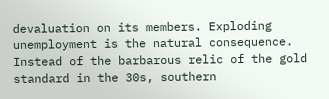devaluation on its members. Exploding unemployment is the natural consequence. Instead of the barbarous relic of the gold standard in the 30s, southern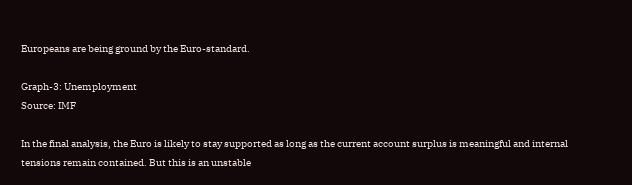Europeans are being ground by the Euro-standard.

Graph-3: Unemployment
Source: IMF

In the final analysis, the Euro is likely to stay supported as long as the current account surplus is meaningful and internal tensions remain contained. But this is an unstable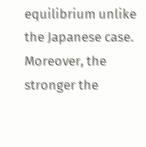equilibrium unlike the Japanese case. Moreover, the stronger the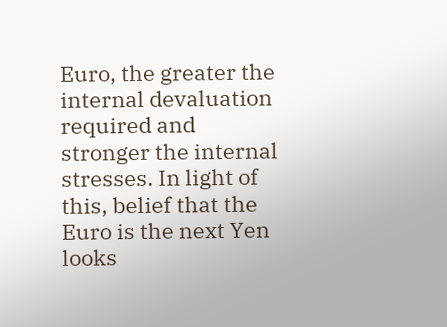Euro, the greater the internal devaluation required and stronger the internal stresses. In light of this, belief that the Euro is the next Yen looks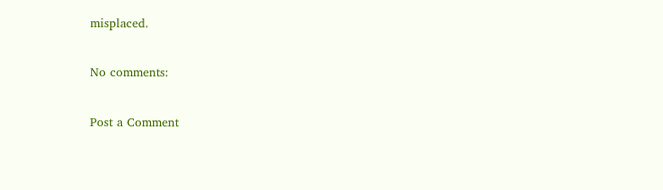misplaced.

No comments:

Post a Comment